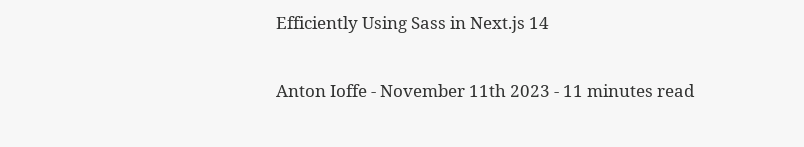Efficiently Using Sass in Next.js 14

Anton Ioffe - November 11th 2023 - 11 minutes read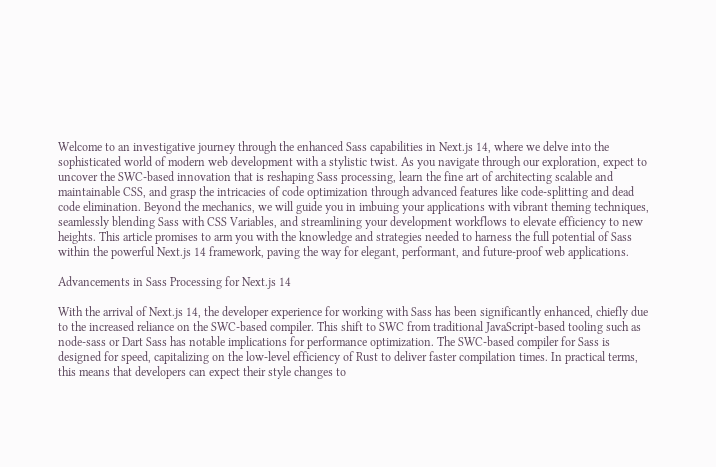Welcome to an investigative journey through the enhanced Sass capabilities in Next.js 14, where we delve into the sophisticated world of modern web development with a stylistic twist. As you navigate through our exploration, expect to uncover the SWC-based innovation that is reshaping Sass processing, learn the fine art of architecting scalable and maintainable CSS, and grasp the intricacies of code optimization through advanced features like code-splitting and dead code elimination. Beyond the mechanics, we will guide you in imbuing your applications with vibrant theming techniques, seamlessly blending Sass with CSS Variables, and streamlining your development workflows to elevate efficiency to new heights. This article promises to arm you with the knowledge and strategies needed to harness the full potential of Sass within the powerful Next.js 14 framework, paving the way for elegant, performant, and future-proof web applications.

Advancements in Sass Processing for Next.js 14

With the arrival of Next.js 14, the developer experience for working with Sass has been significantly enhanced, chiefly due to the increased reliance on the SWC-based compiler. This shift to SWC from traditional JavaScript-based tooling such as node-sass or Dart Sass has notable implications for performance optimization. The SWC-based compiler for Sass is designed for speed, capitalizing on the low-level efficiency of Rust to deliver faster compilation times. In practical terms, this means that developers can expect their style changes to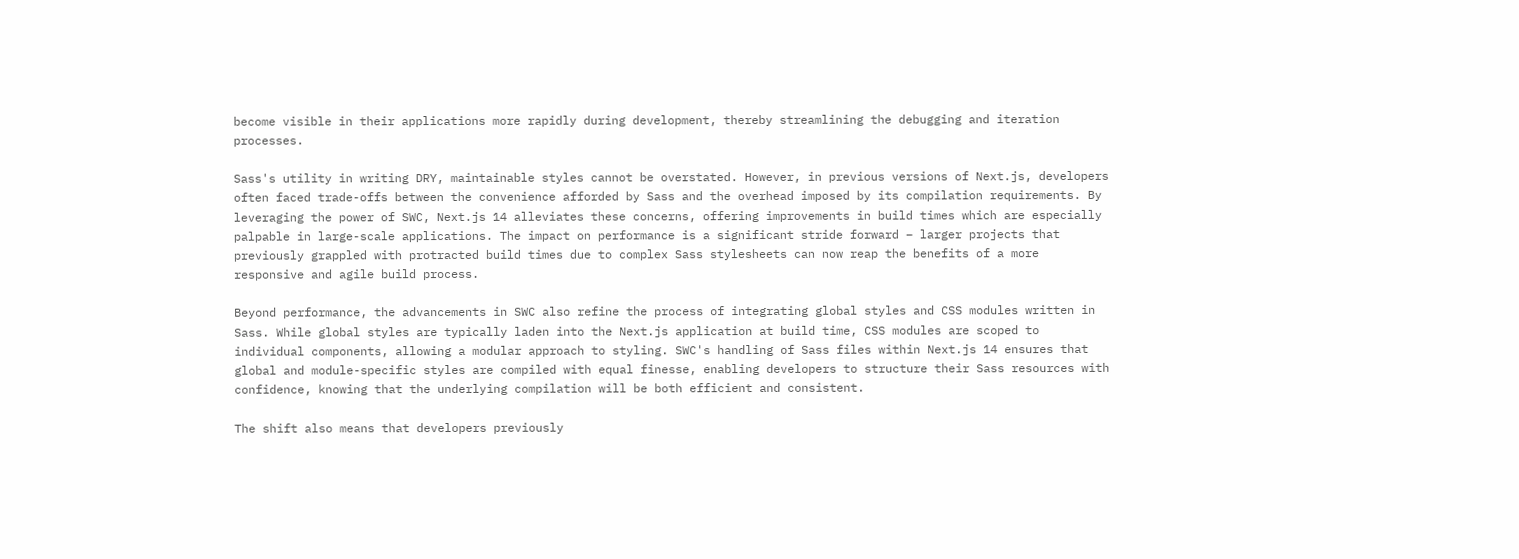become visible in their applications more rapidly during development, thereby streamlining the debugging and iteration processes.

Sass's utility in writing DRY, maintainable styles cannot be overstated. However, in previous versions of Next.js, developers often faced trade-offs between the convenience afforded by Sass and the overhead imposed by its compilation requirements. By leveraging the power of SWC, Next.js 14 alleviates these concerns, offering improvements in build times which are especially palpable in large-scale applications. The impact on performance is a significant stride forward – larger projects that previously grappled with protracted build times due to complex Sass stylesheets can now reap the benefits of a more responsive and agile build process.

Beyond performance, the advancements in SWC also refine the process of integrating global styles and CSS modules written in Sass. While global styles are typically laden into the Next.js application at build time, CSS modules are scoped to individual components, allowing a modular approach to styling. SWC's handling of Sass files within Next.js 14 ensures that global and module-specific styles are compiled with equal finesse, enabling developers to structure their Sass resources with confidence, knowing that the underlying compilation will be both efficient and consistent.

The shift also means that developers previously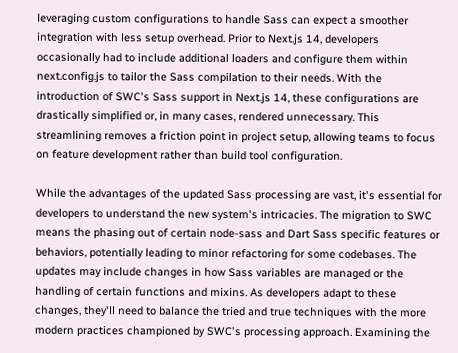leveraging custom configurations to handle Sass can expect a smoother integration with less setup overhead. Prior to Next.js 14, developers occasionally had to include additional loaders and configure them within next.config.js to tailor the Sass compilation to their needs. With the introduction of SWC's Sass support in Next.js 14, these configurations are drastically simplified or, in many cases, rendered unnecessary. This streamlining removes a friction point in project setup, allowing teams to focus on feature development rather than build tool configuration.

While the advantages of the updated Sass processing are vast, it's essential for developers to understand the new system's intricacies. The migration to SWC means the phasing out of certain node-sass and Dart Sass specific features or behaviors, potentially leading to minor refactoring for some codebases. The updates may include changes in how Sass variables are managed or the handling of certain functions and mixins. As developers adapt to these changes, they'll need to balance the tried and true techniques with the more modern practices championed by SWC's processing approach. Examining the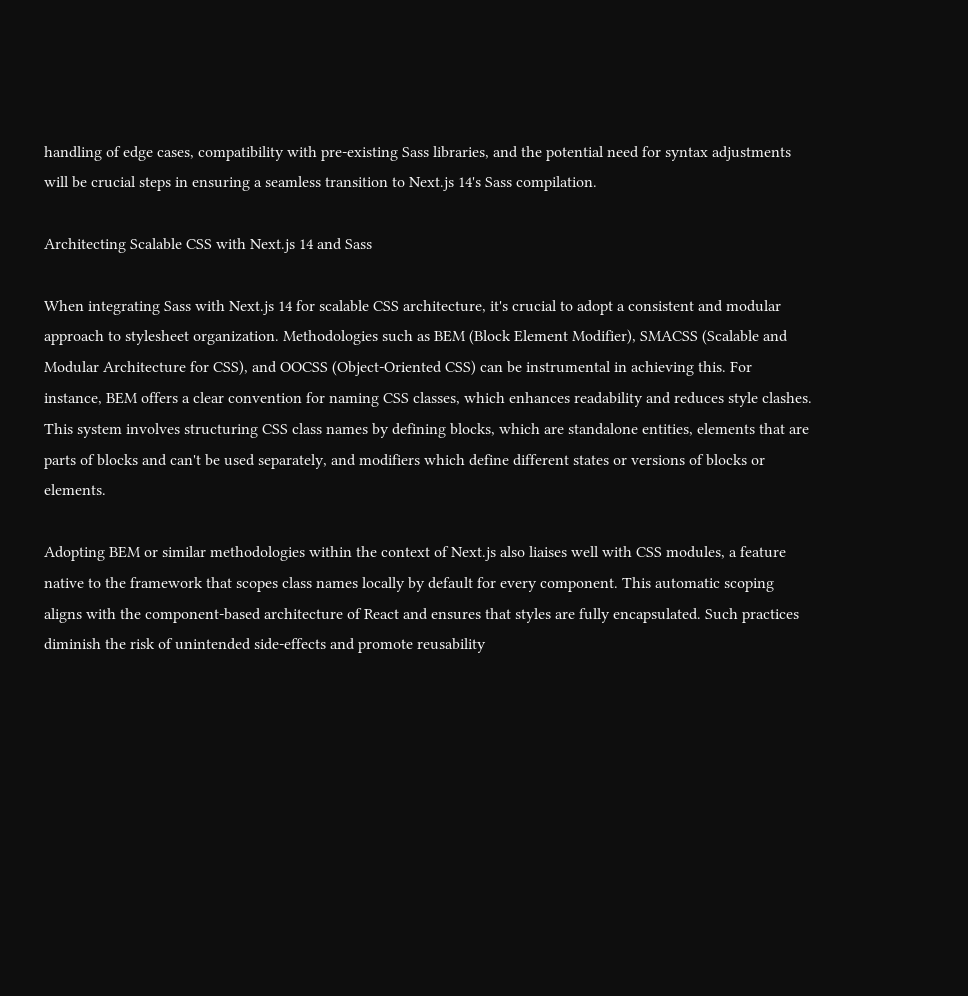handling of edge cases, compatibility with pre-existing Sass libraries, and the potential need for syntax adjustments will be crucial steps in ensuring a seamless transition to Next.js 14's Sass compilation.

Architecting Scalable CSS with Next.js 14 and Sass

When integrating Sass with Next.js 14 for scalable CSS architecture, it's crucial to adopt a consistent and modular approach to stylesheet organization. Methodologies such as BEM (Block Element Modifier), SMACSS (Scalable and Modular Architecture for CSS), and OOCSS (Object-Oriented CSS) can be instrumental in achieving this. For instance, BEM offers a clear convention for naming CSS classes, which enhances readability and reduces style clashes. This system involves structuring CSS class names by defining blocks, which are standalone entities, elements that are parts of blocks and can't be used separately, and modifiers which define different states or versions of blocks or elements.

Adopting BEM or similar methodologies within the context of Next.js also liaises well with CSS modules, a feature native to the framework that scopes class names locally by default for every component. This automatic scoping aligns with the component-based architecture of React and ensures that styles are fully encapsulated. Such practices diminish the risk of unintended side-effects and promote reusability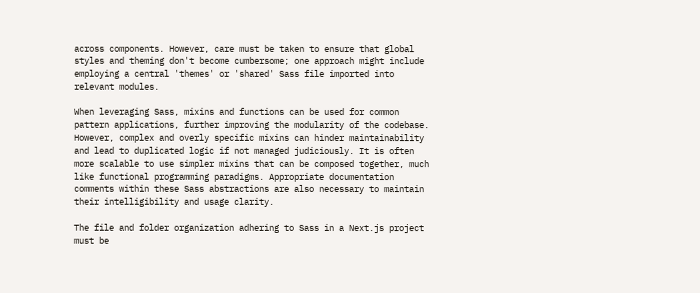across components. However, care must be taken to ensure that global styles and theming don't become cumbersome; one approach might include employing a central 'themes' or 'shared' Sass file imported into relevant modules.

When leveraging Sass, mixins and functions can be used for common pattern applications, further improving the modularity of the codebase. However, complex and overly specific mixins can hinder maintainability and lead to duplicated logic if not managed judiciously. It is often more scalable to use simpler mixins that can be composed together, much like functional programming paradigms. Appropriate documentation comments within these Sass abstractions are also necessary to maintain their intelligibility and usage clarity.

The file and folder organization adhering to Sass in a Next.js project must be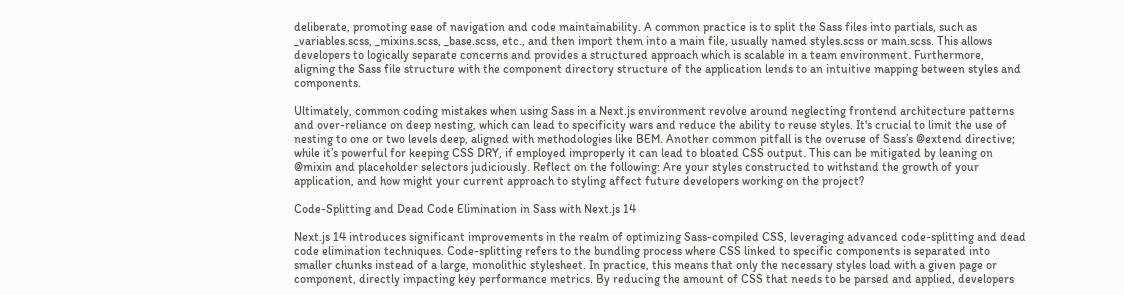deliberate, promoting ease of navigation and code maintainability. A common practice is to split the Sass files into partials, such as _variables.scss, _mixins.scss, _base.scss, etc., and then import them into a main file, usually named styles.scss or main.scss. This allows developers to logically separate concerns and provides a structured approach which is scalable in a team environment. Furthermore, aligning the Sass file structure with the component directory structure of the application lends to an intuitive mapping between styles and components.

Ultimately, common coding mistakes when using Sass in a Next.js environment revolve around neglecting frontend architecture patterns and over-reliance on deep nesting, which can lead to specificity wars and reduce the ability to reuse styles. It's crucial to limit the use of nesting to one or two levels deep, aligned with methodologies like BEM. Another common pitfall is the overuse of Sass’s @extend directive; while it’s powerful for keeping CSS DRY, if employed improperly it can lead to bloated CSS output. This can be mitigated by leaning on @mixin and placeholder selectors judiciously. Reflect on the following: Are your styles constructed to withstand the growth of your application, and how might your current approach to styling affect future developers working on the project?

Code-Splitting and Dead Code Elimination in Sass with Next.js 14

Next.js 14 introduces significant improvements in the realm of optimizing Sass-compiled CSS, leveraging advanced code-splitting and dead code elimination techniques. Code-splitting refers to the bundling process where CSS linked to specific components is separated into smaller chunks instead of a large, monolithic stylesheet. In practice, this means that only the necessary styles load with a given page or component, directly impacting key performance metrics. By reducing the amount of CSS that needs to be parsed and applied, developers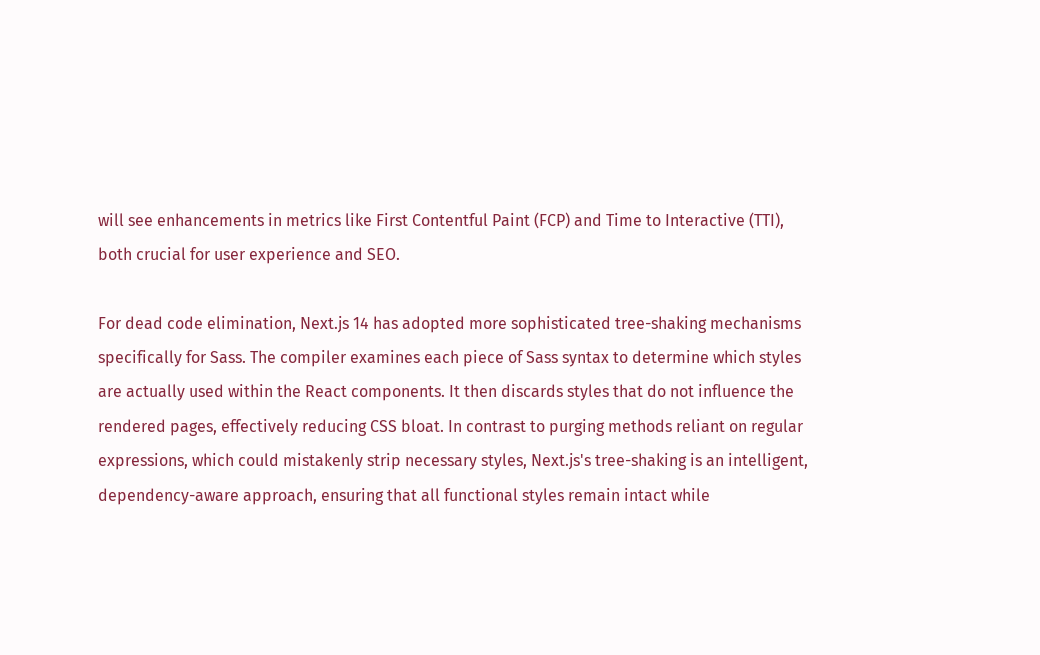will see enhancements in metrics like First Contentful Paint (FCP) and Time to Interactive (TTI), both crucial for user experience and SEO.

For dead code elimination, Next.js 14 has adopted more sophisticated tree-shaking mechanisms specifically for Sass. The compiler examines each piece of Sass syntax to determine which styles are actually used within the React components. It then discards styles that do not influence the rendered pages, effectively reducing CSS bloat. In contrast to purging methods reliant on regular expressions, which could mistakenly strip necessary styles, Next.js's tree-shaking is an intelligent, dependency-aware approach, ensuring that all functional styles remain intact while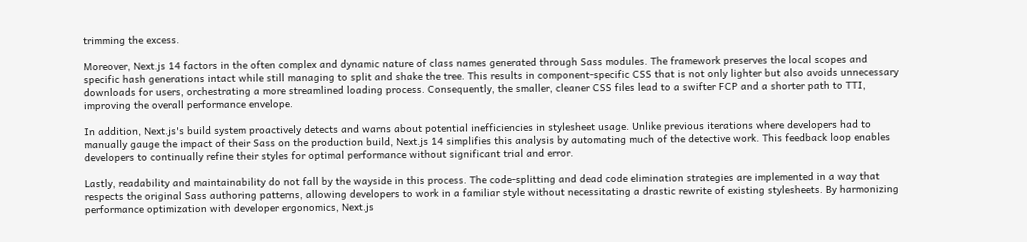trimming the excess.

Moreover, Next.js 14 factors in the often complex and dynamic nature of class names generated through Sass modules. The framework preserves the local scopes and specific hash generations intact while still managing to split and shake the tree. This results in component-specific CSS that is not only lighter but also avoids unnecessary downloads for users, orchestrating a more streamlined loading process. Consequently, the smaller, cleaner CSS files lead to a swifter FCP and a shorter path to TTI, improving the overall performance envelope.

In addition, Next.js's build system proactively detects and warns about potential inefficiencies in stylesheet usage. Unlike previous iterations where developers had to manually gauge the impact of their Sass on the production build, Next.js 14 simplifies this analysis by automating much of the detective work. This feedback loop enables developers to continually refine their styles for optimal performance without significant trial and error.

Lastly, readability and maintainability do not fall by the wayside in this process. The code-splitting and dead code elimination strategies are implemented in a way that respects the original Sass authoring patterns, allowing developers to work in a familiar style without necessitating a drastic rewrite of existing stylesheets. By harmonizing performance optimization with developer ergonomics, Next.js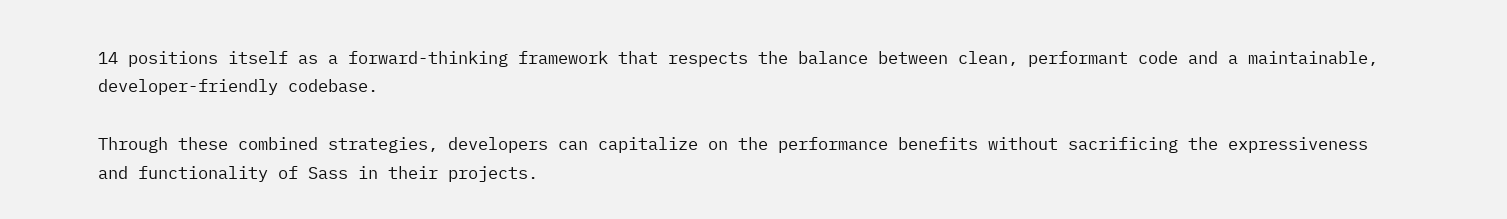14 positions itself as a forward-thinking framework that respects the balance between clean, performant code and a maintainable, developer-friendly codebase.

Through these combined strategies, developers can capitalize on the performance benefits without sacrificing the expressiveness and functionality of Sass in their projects.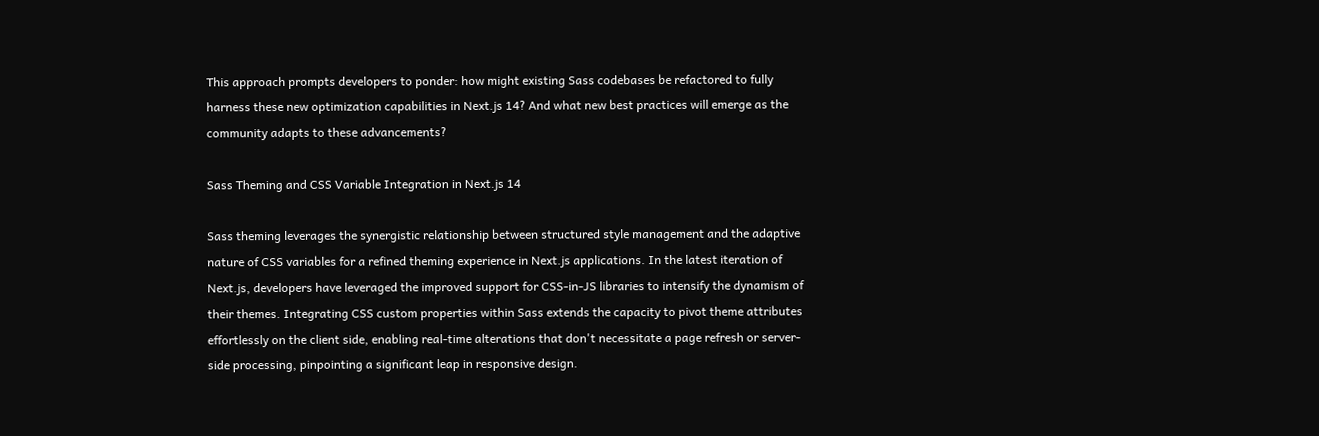This approach prompts developers to ponder: how might existing Sass codebases be refactored to fully harness these new optimization capabilities in Next.js 14? And what new best practices will emerge as the community adapts to these advancements?

Sass Theming and CSS Variable Integration in Next.js 14

Sass theming leverages the synergistic relationship between structured style management and the adaptive nature of CSS variables for a refined theming experience in Next.js applications. In the latest iteration of Next.js, developers have leveraged the improved support for CSS-in-JS libraries to intensify the dynamism of their themes. Integrating CSS custom properties within Sass extends the capacity to pivot theme attributes effortlessly on the client side, enabling real-time alterations that don't necessitate a page refresh or server-side processing, pinpointing a significant leap in responsive design.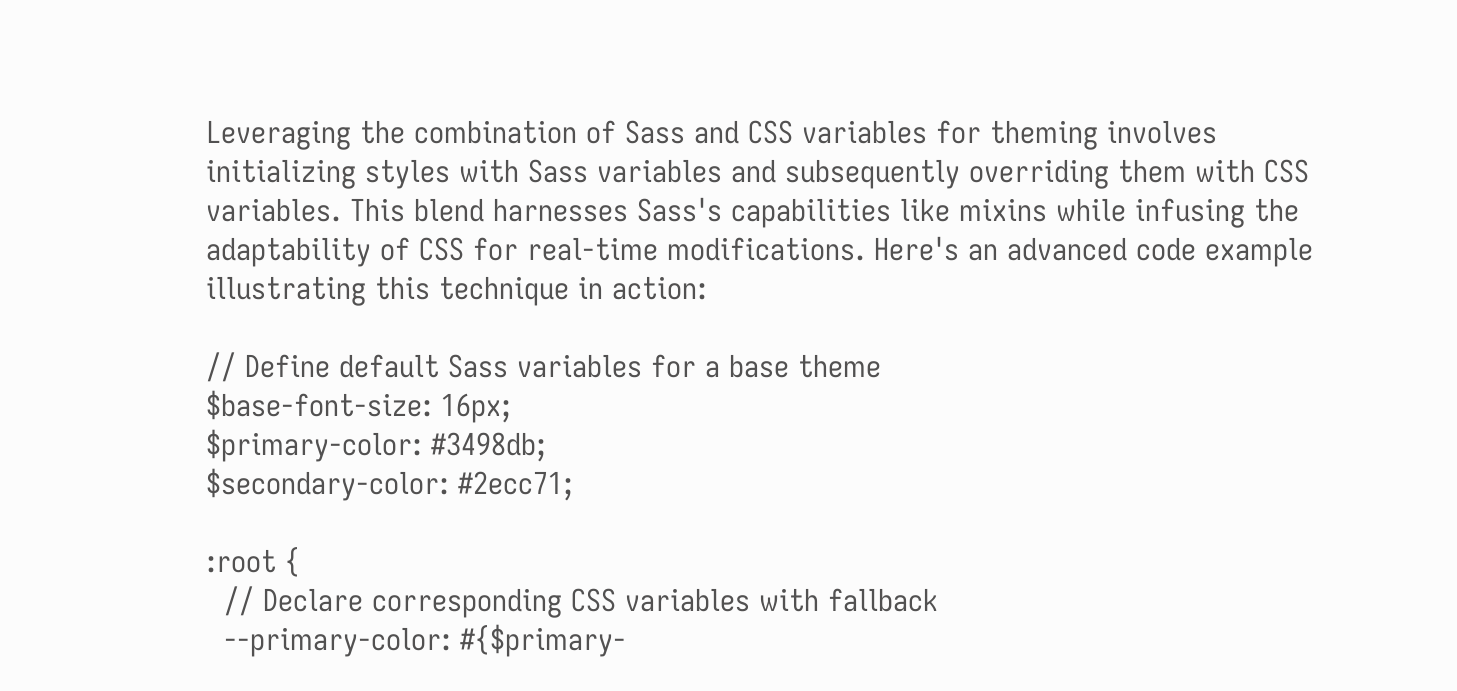Leveraging the combination of Sass and CSS variables for theming involves initializing styles with Sass variables and subsequently overriding them with CSS variables. This blend harnesses Sass's capabilities like mixins while infusing the adaptability of CSS for real-time modifications. Here's an advanced code example illustrating this technique in action:

// Define default Sass variables for a base theme
$base-font-size: 16px;
$primary-color: #3498db;
$secondary-color: #2ecc71;

:root {
  // Declare corresponding CSS variables with fallback
  --primary-color: #{$primary-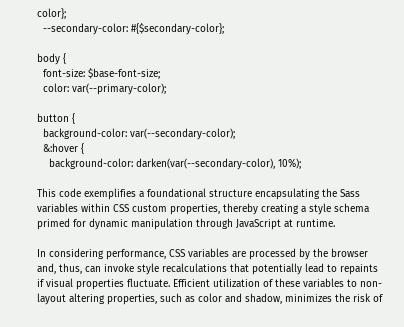color};
  --secondary-color: #{$secondary-color};

body {
  font-size: $base-font-size;
  color: var(--primary-color);

button {
  background-color: var(--secondary-color);
  &:hover {
    background-color: darken(var(--secondary-color), 10%);

This code exemplifies a foundational structure encapsulating the Sass variables within CSS custom properties, thereby creating a style schema primed for dynamic manipulation through JavaScript at runtime.

In considering performance, CSS variables are processed by the browser and, thus, can invoke style recalculations that potentially lead to repaints if visual properties fluctuate. Efficient utilization of these variables to non-layout altering properties, such as color and shadow, minimizes the risk of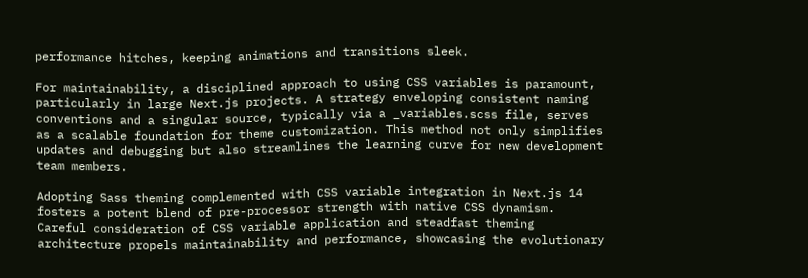performance hitches, keeping animations and transitions sleek.

For maintainability, a disciplined approach to using CSS variables is paramount, particularly in large Next.js projects. A strategy enveloping consistent naming conventions and a singular source, typically via a _variables.scss file, serves as a scalable foundation for theme customization. This method not only simplifies updates and debugging but also streamlines the learning curve for new development team members.

Adopting Sass theming complemented with CSS variable integration in Next.js 14 fosters a potent blend of pre-processor strength with native CSS dynamism. Careful consideration of CSS variable application and steadfast theming architecture propels maintainability and performance, showcasing the evolutionary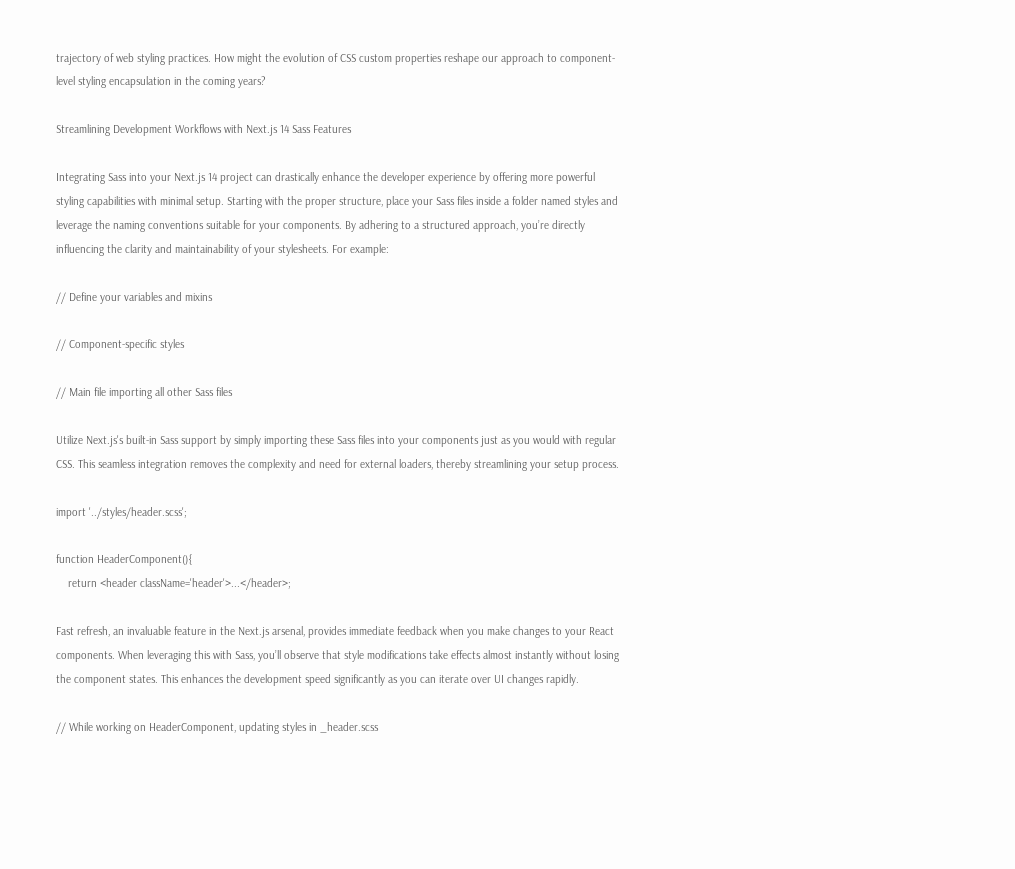trajectory of web styling practices. How might the evolution of CSS custom properties reshape our approach to component-level styling encapsulation in the coming years?

Streamlining Development Workflows with Next.js 14 Sass Features

Integrating Sass into your Next.js 14 project can drastically enhance the developer experience by offering more powerful styling capabilities with minimal setup. Starting with the proper structure, place your Sass files inside a folder named styles and leverage the naming conventions suitable for your components. By adhering to a structured approach, you’re directly influencing the clarity and maintainability of your stylesheets. For example:

// Define your variables and mixins

// Component-specific styles

// Main file importing all other Sass files

Utilize Next.js's built-in Sass support by simply importing these Sass files into your components just as you would with regular CSS. This seamless integration removes the complexity and need for external loaders, thereby streamlining your setup process.

import '../styles/header.scss';

function HeaderComponent(){
    return <header className='header'>...</header>;

Fast refresh, an invaluable feature in the Next.js arsenal, provides immediate feedback when you make changes to your React components. When leveraging this with Sass, you’ll observe that style modifications take effects almost instantly without losing the component states. This enhances the development speed significantly as you can iterate over UI changes rapidly.

// While working on HeaderComponent, updating styles in _header.scss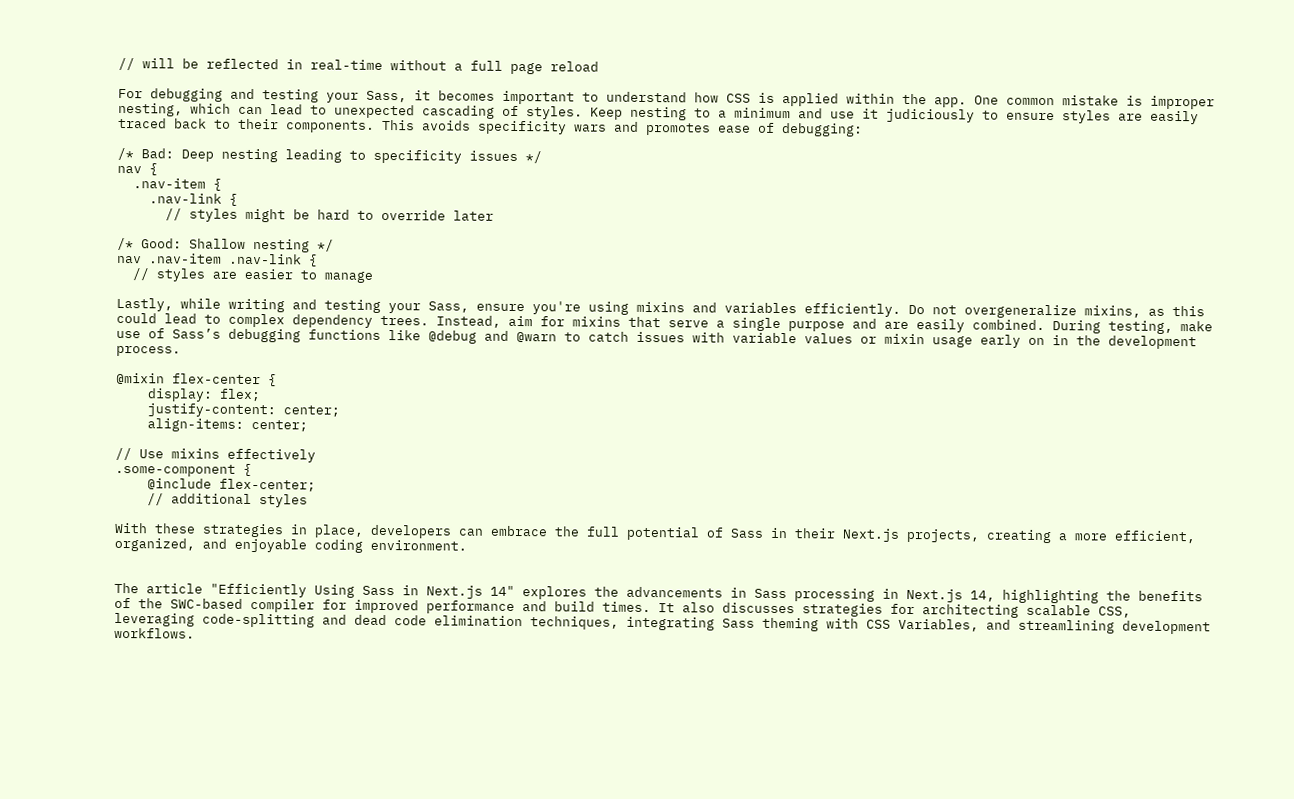// will be reflected in real-time without a full page reload

For debugging and testing your Sass, it becomes important to understand how CSS is applied within the app. One common mistake is improper nesting, which can lead to unexpected cascading of styles. Keep nesting to a minimum and use it judiciously to ensure styles are easily traced back to their components. This avoids specificity wars and promotes ease of debugging:

/* Bad: Deep nesting leading to specificity issues */
nav {
  .nav-item {
    .nav-link {
      // styles might be hard to override later

/* Good: Shallow nesting */
nav .nav-item .nav-link {
  // styles are easier to manage

Lastly, while writing and testing your Sass, ensure you're using mixins and variables efficiently. Do not overgeneralize mixins, as this could lead to complex dependency trees. Instead, aim for mixins that serve a single purpose and are easily combined. During testing, make use of Sass’s debugging functions like @debug and @warn to catch issues with variable values or mixin usage early on in the development process.

@mixin flex-center {
    display: flex;
    justify-content: center;
    align-items: center;

// Use mixins effectively
.some-component {
    @include flex-center;
    // additional styles

With these strategies in place, developers can embrace the full potential of Sass in their Next.js projects, creating a more efficient, organized, and enjoyable coding environment.


The article "Efficiently Using Sass in Next.js 14" explores the advancements in Sass processing in Next.js 14, highlighting the benefits of the SWC-based compiler for improved performance and build times. It also discusses strategies for architecting scalable CSS, leveraging code-splitting and dead code elimination techniques, integrating Sass theming with CSS Variables, and streamlining development workflows.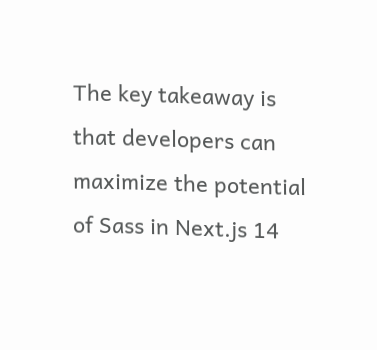The key takeaway is that developers can maximize the potential of Sass in Next.js 14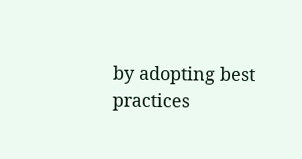by adopting best practices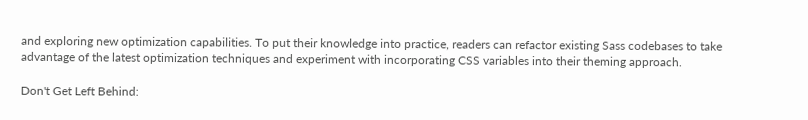and exploring new optimization capabilities. To put their knowledge into practice, readers can refactor existing Sass codebases to take advantage of the latest optimization techniques and experiment with incorporating CSS variables into their theming approach.

Don't Get Left Behind: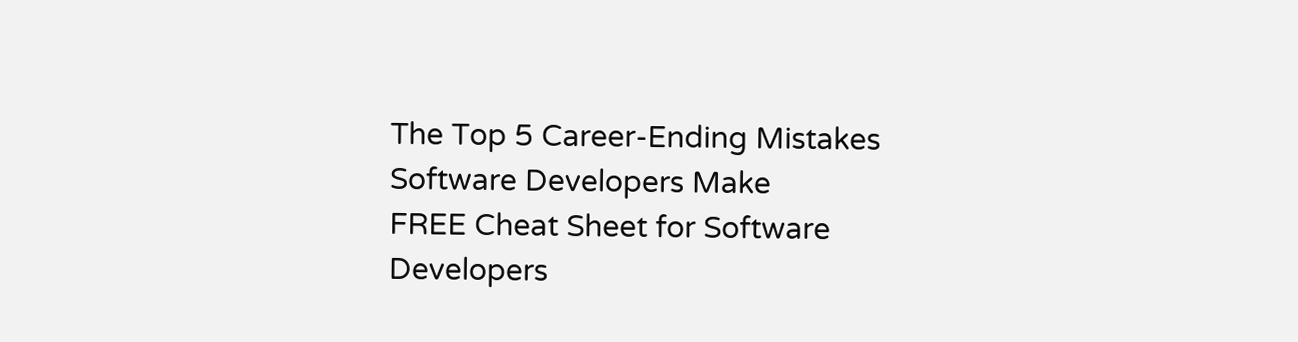The Top 5 Career-Ending Mistakes Software Developers Make
FREE Cheat Sheet for Software Developers